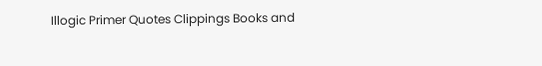Illogic Primer Quotes Clippings Books and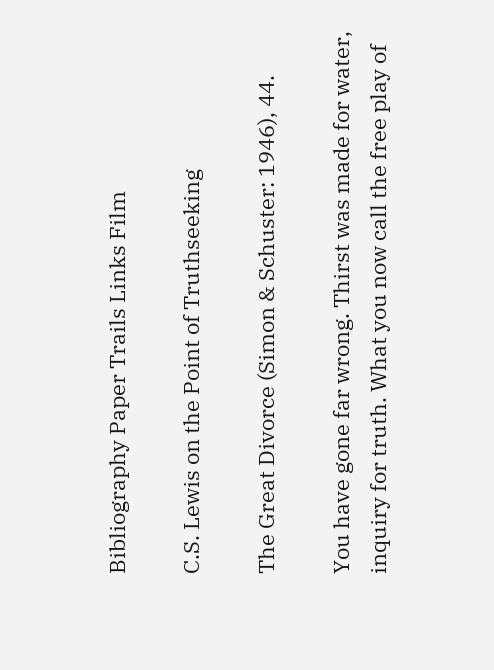Bibliography Paper Trails Links Film

C.S. Lewis on the Point of Truthseeking

The Great Divorce (Simon & Schuster: 1946), 44.

You have gone far wrong. Thirst was made for water, inquiry for truth. What you now call the free play of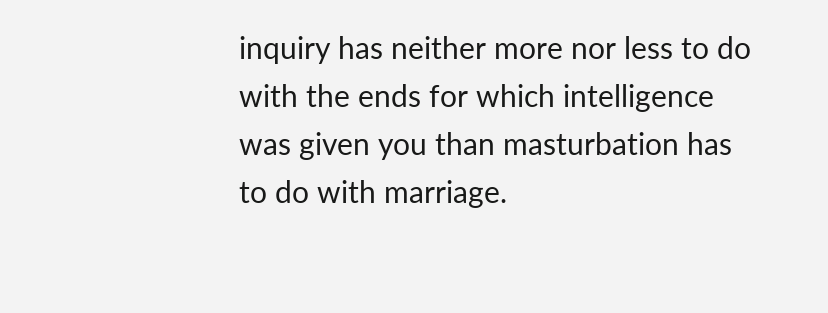inquiry has neither more nor less to do with the ends for which intelligence was given you than masturbation has to do with marriage.